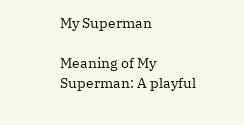My Superman

Meaning of My Superman: A playful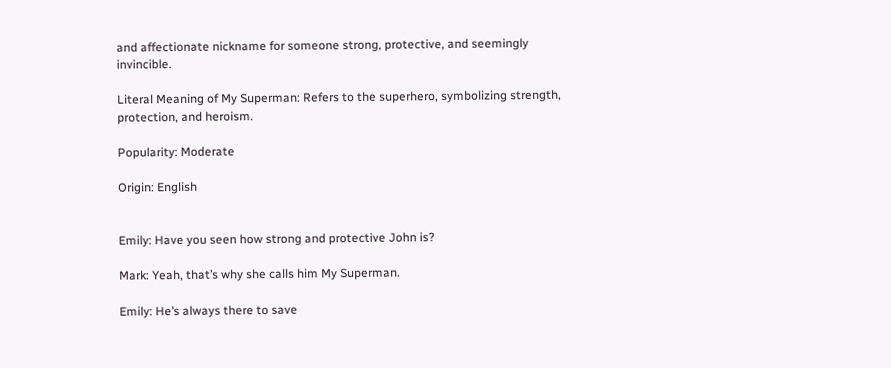and affectionate nickname for someone strong, protective, and seemingly invincible.

Literal Meaning of My Superman: Refers to the superhero, symbolizing strength, protection, and heroism.

Popularity: Moderate

Origin: English


Emily: Have you seen how strong and protective John is?

Mark: Yeah, that’s why she calls him My Superman.

Emily: He’s always there to save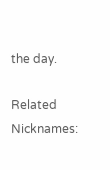the day.

Related Nicknames: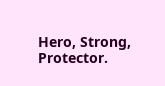Hero, Strong, Protector.